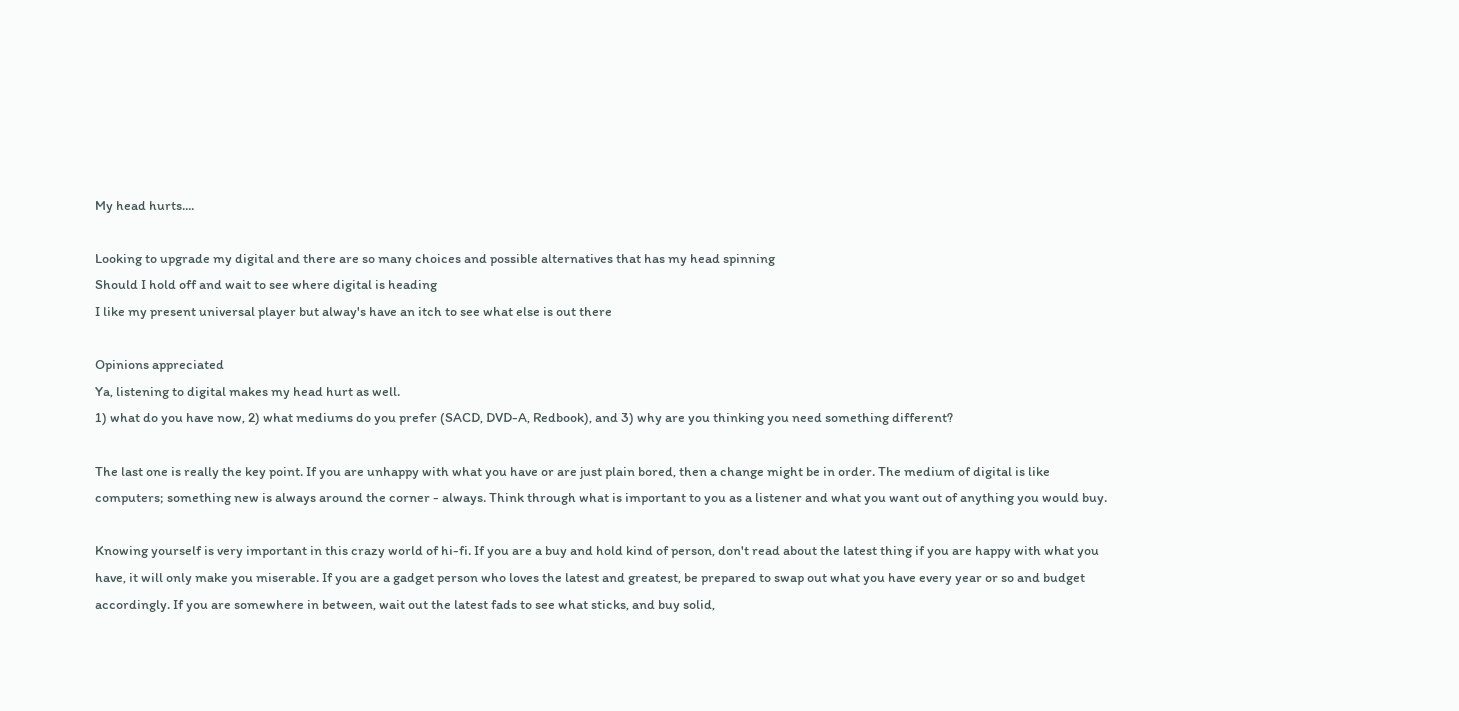My head hurts....

Looking to upgrade my digital and there are so many choices and possible alternatives that has my head spinning
Should I hold off and wait to see where digital is heading
I like my present universal player but alway's have an itch to see what else is out there

Opinions appreciated
Ya, listening to digital makes my head hurt as well.
1) what do you have now, 2) what mediums do you prefer (SACD, DVD-A, Redbook), and 3) why are you thinking you need something different?

The last one is really the key point. If you are unhappy with what you have or are just plain bored, then a change might be in order. The medium of digital is like computers; something new is always around the corner - always. Think through what is important to you as a listener and what you want out of anything you would buy.

Knowing yourself is very important in this crazy world of hi-fi. If you are a buy and hold kind of person, don't read about the latest thing if you are happy with what you have, it will only make you miserable. If you are a gadget person who loves the latest and greatest, be prepared to swap out what you have every year or so and budget accordingly. If you are somewhere in between, wait out the latest fads to see what sticks, and buy solid,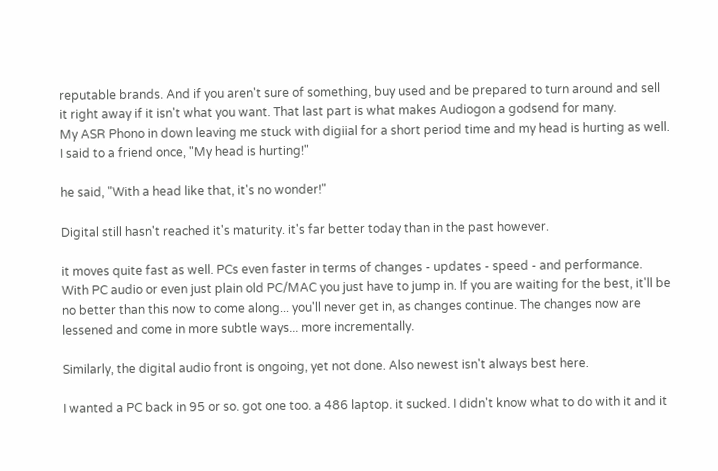reputable brands. And if you aren't sure of something, buy used and be prepared to turn around and sell it right away if it isn't what you want. That last part is what makes Audiogon a godsend for many.
My ASR Phono in down leaving me stuck with digiial for a short period time and my head is hurting as well.
I said to a friend once, "My head is hurting!"

he said, "With a head like that, it's no wonder!"

Digital still hasn't reached it's maturity. it's far better today than in the past however.

it moves quite fast as well. PCs even faster in terms of changes - updates - speed - and performance. With PC audio or even just plain old PC/MAC you just have to jump in. If you are waiting for the best, it'll be no better than this now to come along... you'll never get in, as changes continue. The changes now are lessened and come in more subtle ways... more incrementally.

Similarly, the digital audio front is ongoing, yet not done. Also newest isn't always best here.

I wanted a PC back in 95 or so. got one too. a 486 laptop. it sucked. I didn't know what to do with it and it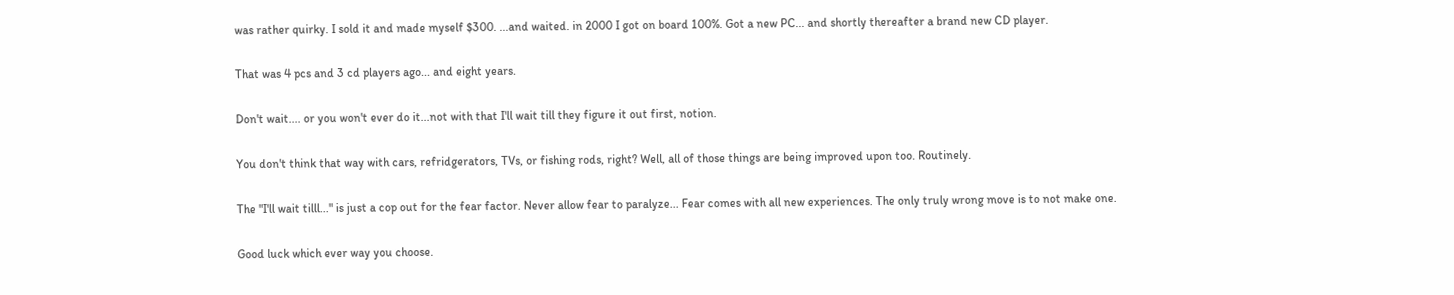was rather quirky. I sold it and made myself $300. ...and waited. in 2000 I got on board 100%. Got a new PC... and shortly thereafter a brand new CD player.

That was 4 pcs and 3 cd players ago... and eight years.

Don't wait.... or you won't ever do it...not with that I'll wait till they figure it out first, notion.

You don't think that way with cars, refridgerators, TVs, or fishing rods, right? Well, all of those things are being improved upon too. Routinely.

The "I'll wait tilll..." is just a cop out for the fear factor. Never allow fear to paralyze... Fear comes with all new experiences. The only truly wrong move is to not make one.

Good luck which ever way you choose.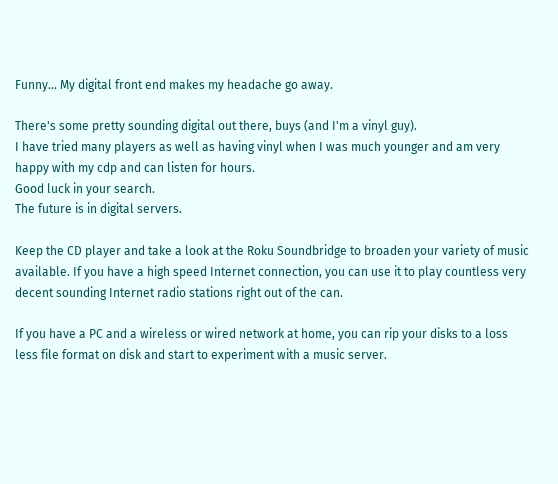Funny... My digital front end makes my headache go away.

There's some pretty sounding digital out there, buys (and I'm a vinyl guy).
I have tried many players as well as having vinyl when I was much younger and am very happy with my cdp and can listen for hours.
Good luck in your search.
The future is in digital servers.

Keep the CD player and take a look at the Roku Soundbridge to broaden your variety of music available. If you have a high speed Internet connection, you can use it to play countless very decent sounding Internet radio stations right out of the can.

If you have a PC and a wireless or wired network at home, you can rip your disks to a loss less file format on disk and start to experiment with a music server.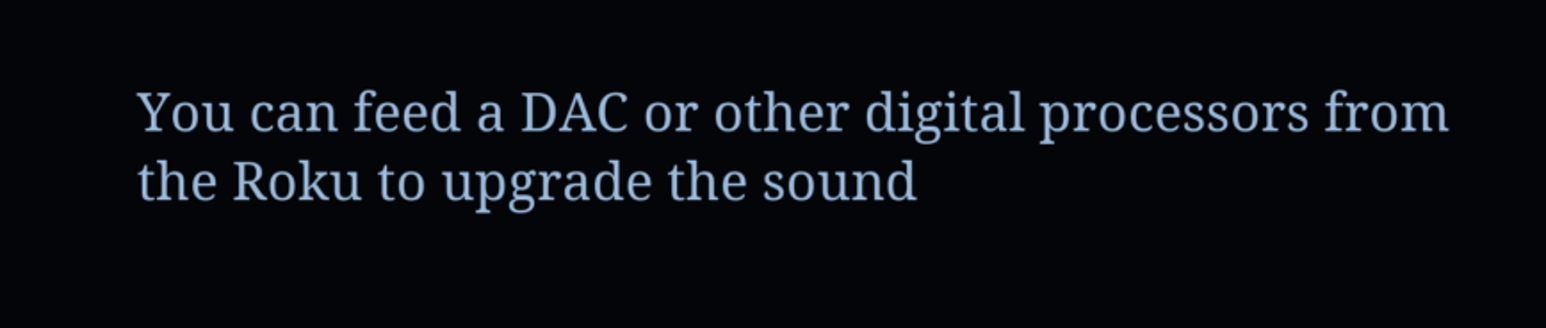You can feed a DAC or other digital processors from the Roku to upgrade the sound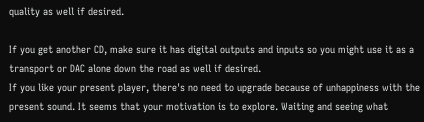quality as well if desired.

If you get another CD, make sure it has digital outputs and inputs so you might use it as a transport or DAC alone down the road as well if desired.
If you like your present player, there's no need to upgrade because of unhappiness with the present sound. It seems that your motivation is to explore. Waiting and seeing what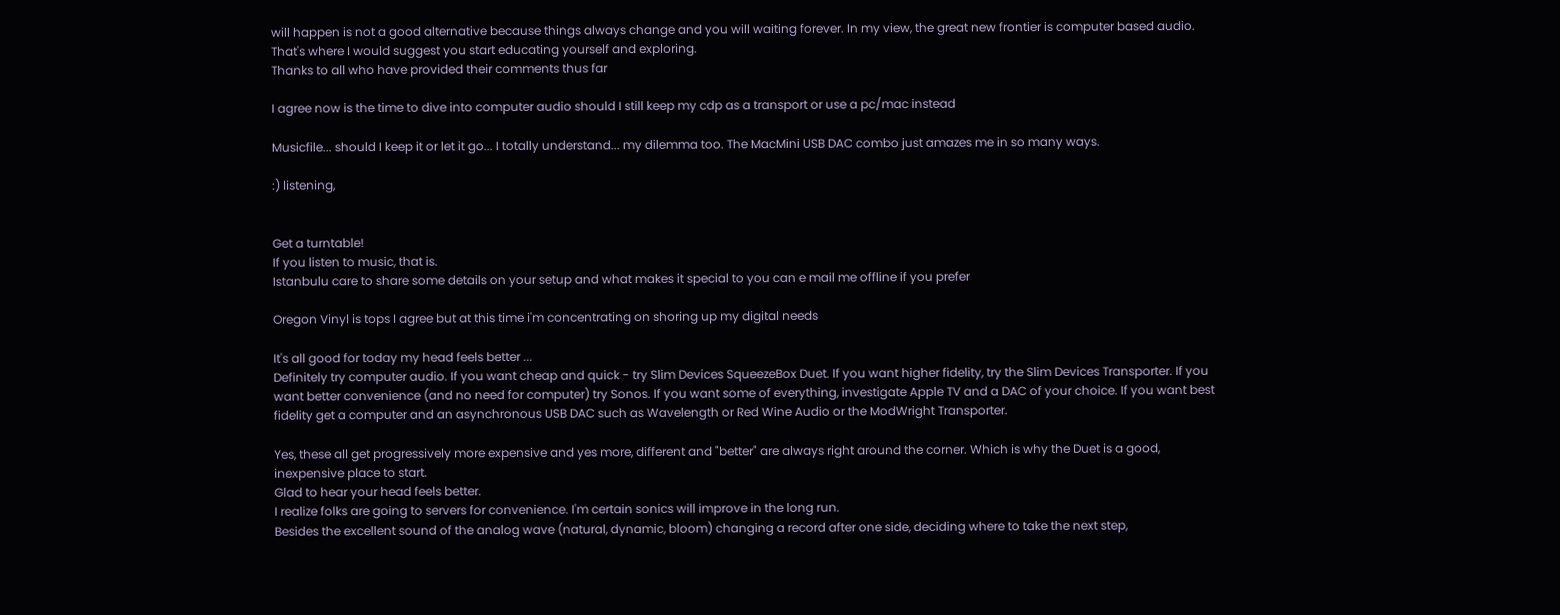will happen is not a good alternative because things always change and you will waiting forever. In my view, the great new frontier is computer based audio. That's where I would suggest you start educating yourself and exploring.
Thanks to all who have provided their comments thus far

I agree now is the time to dive into computer audio should I still keep my cdp as a transport or use a pc/mac instead

Musicfile... should I keep it or let it go... I totally understand... my dilemma too. The MacMini USB DAC combo just amazes me in so many ways.

:) listening,


Get a turntable!
If you listen to music, that is.
Istanbulu care to share some details on your setup and what makes it special to you can e mail me offline if you prefer

Oregon Vinyl is tops I agree but at this time i'm concentrating on shoring up my digital needs

It's all good for today my head feels better ...
Definitely try computer audio. If you want cheap and quick - try Slim Devices SqueezeBox Duet. If you want higher fidelity, try the Slim Devices Transporter. If you want better convenience (and no need for computer) try Sonos. If you want some of everything, investigate Apple TV and a DAC of your choice. If you want best fidelity get a computer and an asynchronous USB DAC such as Wavelength or Red Wine Audio or the ModWright Transporter.

Yes, these all get progressively more expensive and yes more, different and "better" are always right around the corner. Which is why the Duet is a good, inexpensive place to start.
Glad to hear your head feels better.
I realize folks are going to servers for convenience. I'm certain sonics will improve in the long run.
Besides the excellent sound of the analog wave (natural, dynamic, bloom) changing a record after one side, deciding where to take the next step,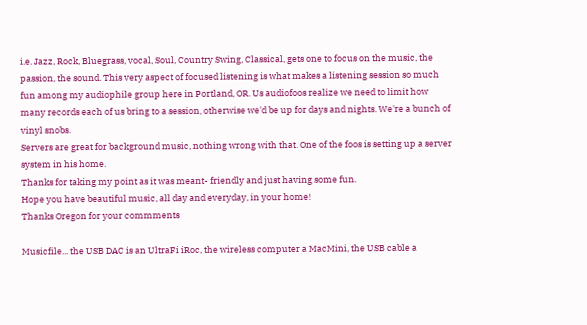i.e. Jazz, Rock, Bluegrass, vocal, Soul, Country Swing, Classical, gets one to focus on the music, the passion, the sound. This very aspect of focused listening is what makes a listening session so much fun among my audiophile group here in Portland, OR. Us audiofoos realize we need to limit how many records each of us bring to a session, otherwise we'd be up for days and nights. We're a bunch of vinyl snobs.
Servers are great for background music, nothing wrong with that. One of the foos is setting up a server system in his home.
Thanks for taking my point as it was meant- friendly and just having some fun.
Hope you have beautiful music, all day and everyday, in your home!
Thanks Oregon for your commments

Musicfile... the USB DAC is an UltraFi iRoc, the wireless computer a MacMini, the USB cable a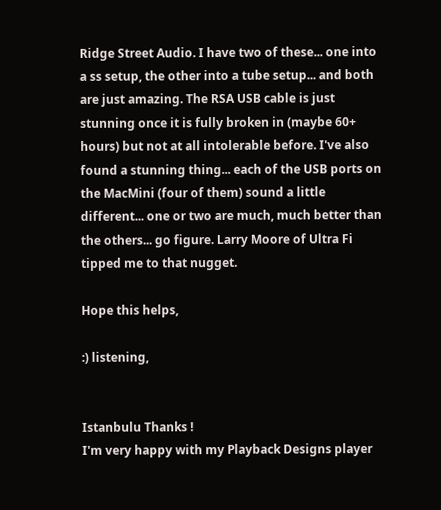Ridge Street Audio. I have two of these... one into a ss setup, the other into a tube setup... and both are just amazing. The RSA USB cable is just stunning once it is fully broken in (maybe 60+ hours) but not at all intolerable before. I've also found a stunning thing... each of the USB ports on the MacMini (four of them) sound a little different... one or two are much, much better than the others... go figure. Larry Moore of Ultra Fi tipped me to that nugget.

Hope this helps,

:) listening,


Istanbulu Thanks !
I'm very happy with my Playback Designs player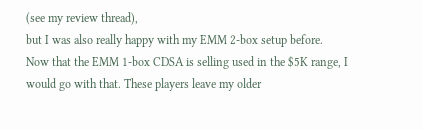(see my review thread),
but I was also really happy with my EMM 2-box setup before.
Now that the EMM 1-box CDSA is selling used in the $5K range, I would go with that. These players leave my older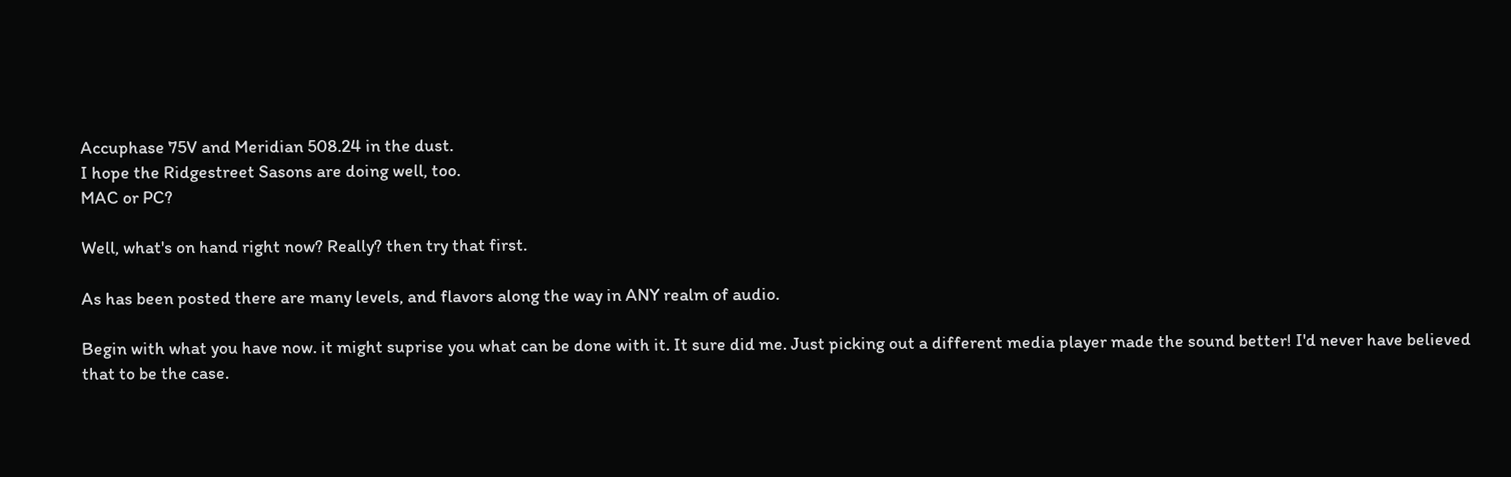Accuphase 75V and Meridian 508.24 in the dust.
I hope the Ridgestreet Sasons are doing well, too.
MAC or PC?

Well, what's on hand right now? Really? then try that first.

As has been posted there are many levels, and flavors along the way in ANY realm of audio.

Begin with what you have now. it might suprise you what can be done with it. It sure did me. Just picking out a different media player made the sound better! I'd never have believed that to be the case.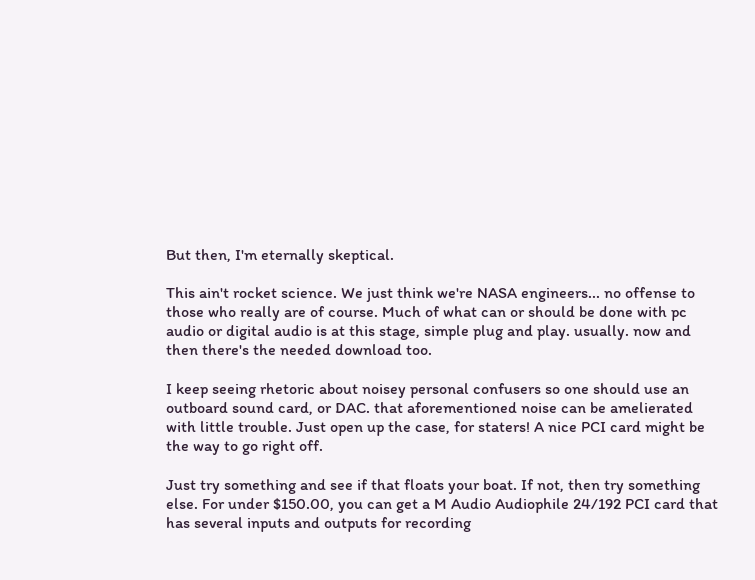But then, I'm eternally skeptical.

This ain't rocket science. We just think we're NASA engineers... no offense to those who really are of course. Much of what can or should be done with pc audio or digital audio is at this stage, simple plug and play. usually. now and then there's the needed download too.

I keep seeing rhetoric about noisey personal confusers so one should use an outboard sound card, or DAC. that aforementioned noise can be amelierated with little trouble. Just open up the case, for staters! A nice PCI card might be the way to go right off.

Just try something and see if that floats your boat. If not, then try something else. For under $150.00, you can get a M Audio Audiophile 24/192 PCI card that has several inputs and outputs for recording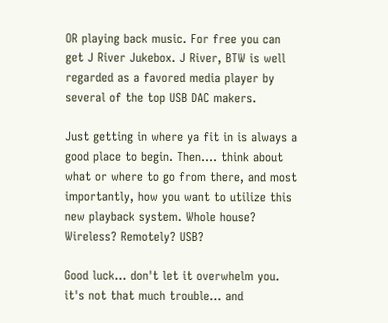OR playing back music. For free you can get J River Jukebox. J River, BTW is well regarded as a favored media player by several of the top USB DAC makers.

Just getting in where ya fit in is always a good place to begin. Then.... think about what or where to go from there, and most importantly, how you want to utilize this new playback system. Whole house? Wireless? Remotely? USB?

Good luck... don't let it overwhelm you. it's not that much trouble... and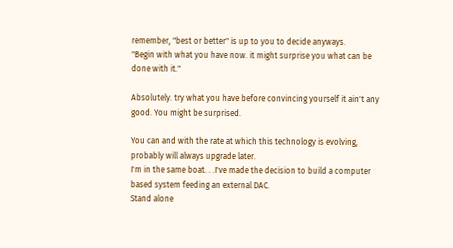remember, "best or better" is up to you to decide anyways.
"Begin with what you have now. it might surprise you what can be done with it."

Absolutely. try what you have before convincing yourself it ain't any good. You might be surprised.

You can and with the rate at which this technology is evolving, probably will always upgrade later.
I'm in the same boat. . .I've made the decision to build a computer based system feeding an external DAC.
Stand alone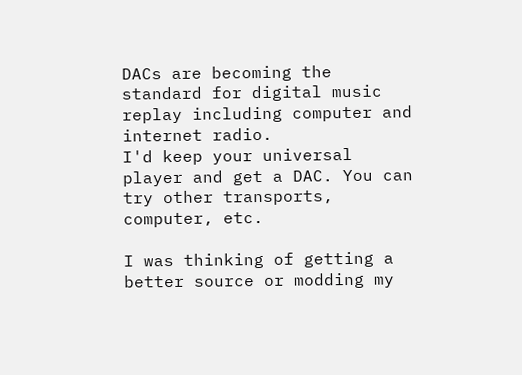DACs are becoming the standard for digital music replay including computer and internet radio.
I'd keep your universal player and get a DAC. You can try other transports, computer, etc.

I was thinking of getting a better source or modding my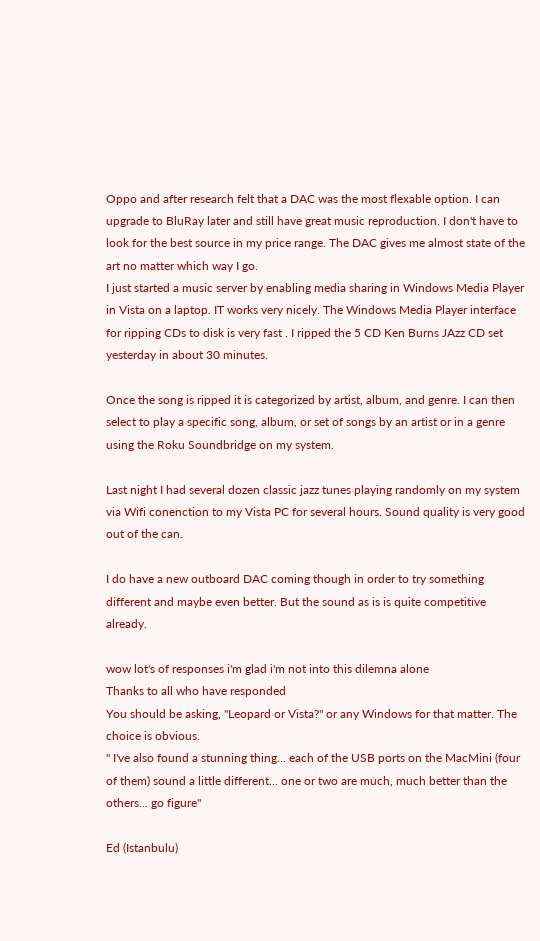Oppo and after research felt that a DAC was the most flexable option. I can upgrade to BluRay later and still have great music reproduction. I don't have to look for the best source in my price range. The DAC gives me almost state of the art no matter which way I go.
I just started a music server by enabling media sharing in Windows Media Player in Vista on a laptop. IT works very nicely. The Windows Media Player interface for ripping CDs to disk is very fast . I ripped the 5 CD Ken Burns JAzz CD set yesterday in about 30 minutes.

Once the song is ripped it is categorized by artist, album, and genre. I can then select to play a specific song, album, or set of songs by an artist or in a genre using the Roku Soundbridge on my system.

Last night I had several dozen classic jazz tunes playing randomly on my system via Wifi conenction to my Vista PC for several hours. Sound quality is very good out of the can.

I do have a new outboard DAC coming though in order to try something different and maybe even better. But the sound as is is quite competitive already.

wow lot's of responses i'm glad i'm not into this dilemna alone
Thanks to all who have responded
You should be asking, "Leopard or Vista?" or any Windows for that matter. The choice is obvious.
" I've also found a stunning thing... each of the USB ports on the MacMini (four of them) sound a little different... one or two are much, much better than the others... go figure"

Ed (Istanbulu)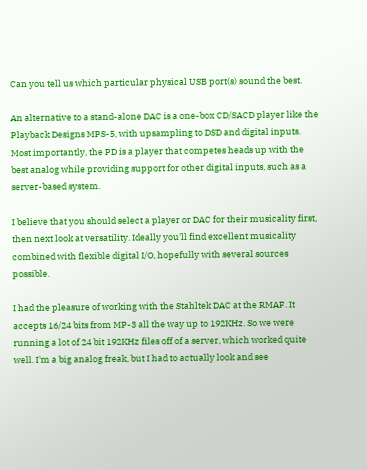Can you tell us which particular physical USB port(s) sound the best.

An alternative to a stand-alone DAC is a one-box CD/SACD player like the Playback Designs MPS-5, with upsampling to DSD and digital inputs. Most importantly, the PD is a player that competes heads up with the best analog while providing support for other digital inputs, such as a server-based system.

I believe that you should select a player or DAC for their musicality first, then next look at versatility. Ideally you'll find excellent musicality combined with flexible digital I/O, hopefully with several sources possible.

I had the pleasure of working with the Stahltek DAC at the RMAF. It accepts 16/24 bits from MP-3 all the way up to 192KHz. So we were running a lot of 24 bit 192KHz files off of a server, which worked quite well. I'm a big analog freak, but I had to actually look and see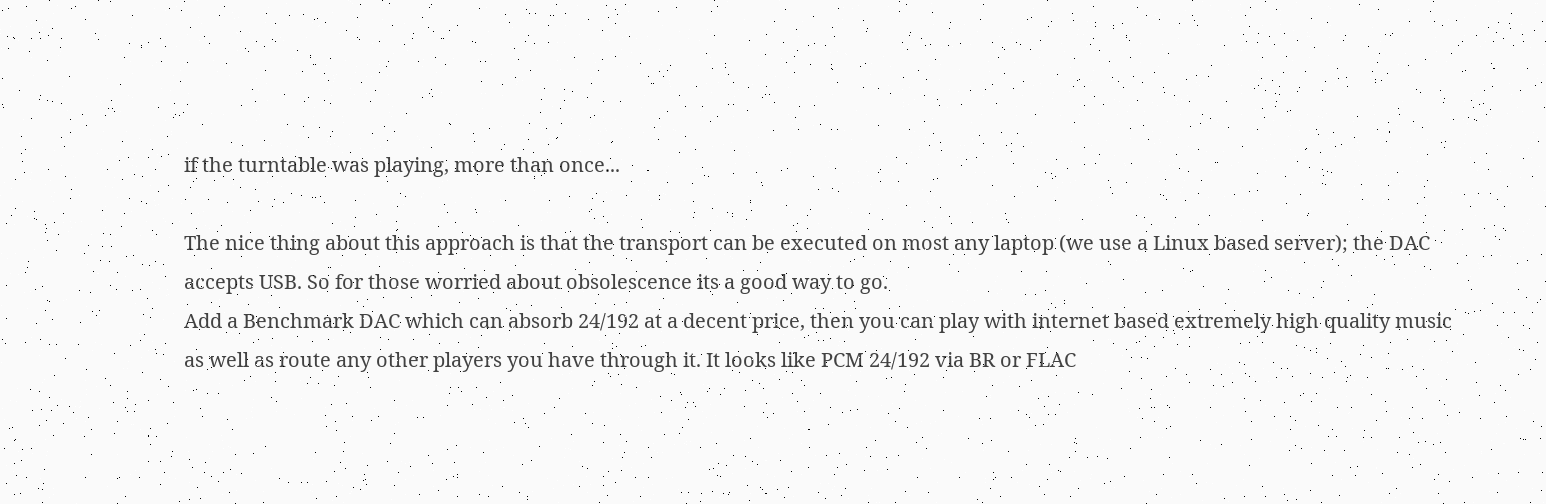if the turntable was playing, more than once...

The nice thing about this approach is that the transport can be executed on most any laptop (we use a Linux based server); the DAC accepts USB. So for those worried about obsolescence its a good way to go.
Add a Benchmark DAC which can absorb 24/192 at a decent price, then you can play with internet based extremely high quality music as well as route any other players you have through it. It looks like PCM 24/192 via BR or FLAC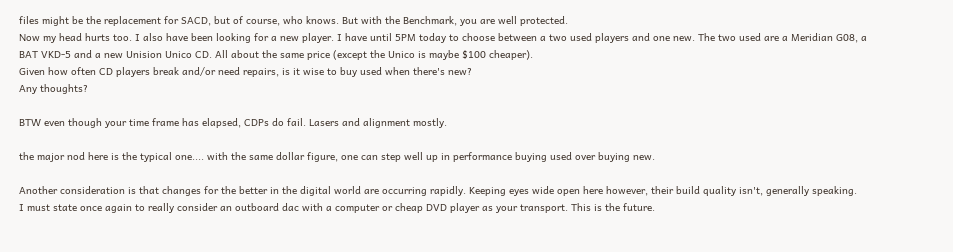files might be the replacement for SACD, but of course, who knows. But with the Benchmark, you are well protected.
Now my head hurts too. I also have been looking for a new player. I have until 5PM today to choose between a two used players and one new. The two used are a Meridian G08, a BAT VKD-5 and a new Unision Unico CD. All about the same price (except the Unico is maybe $100 cheaper).
Given how often CD players break and/or need repairs, is it wise to buy used when there's new?
Any thoughts?

BTW even though your time frame has elapsed, CDPs do fail. Lasers and alignment mostly.

the major nod here is the typical one.... with the same dollar figure, one can step well up in performance buying used over buying new.

Another consideration is that changes for the better in the digital world are occurring rapidly. Keeping eyes wide open here however, their build quality isn't, generally speaking.
I must state once again to really consider an outboard dac with a computer or cheap DVD player as your transport. This is the future.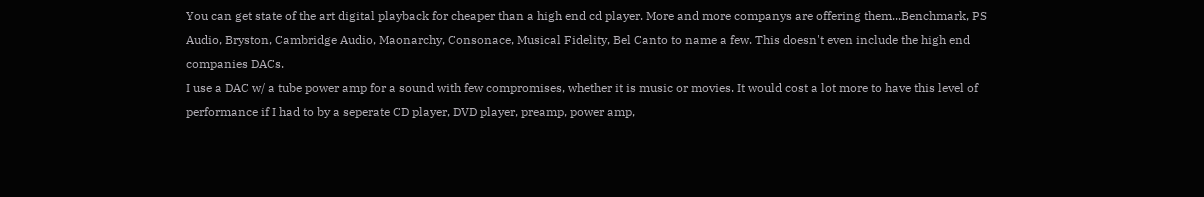You can get state of the art digital playback for cheaper than a high end cd player. More and more companys are offering them...Benchmark, PS Audio, Bryston, Cambridge Audio, Maonarchy, Consonace, Musical Fidelity, Bel Canto to name a few. This doesn't even include the high end companies DACs.
I use a DAC w/ a tube power amp for a sound with few compromises, whether it is music or movies. It would cost a lot more to have this level of performance if I had to by a seperate CD player, DVD player, preamp, power amp,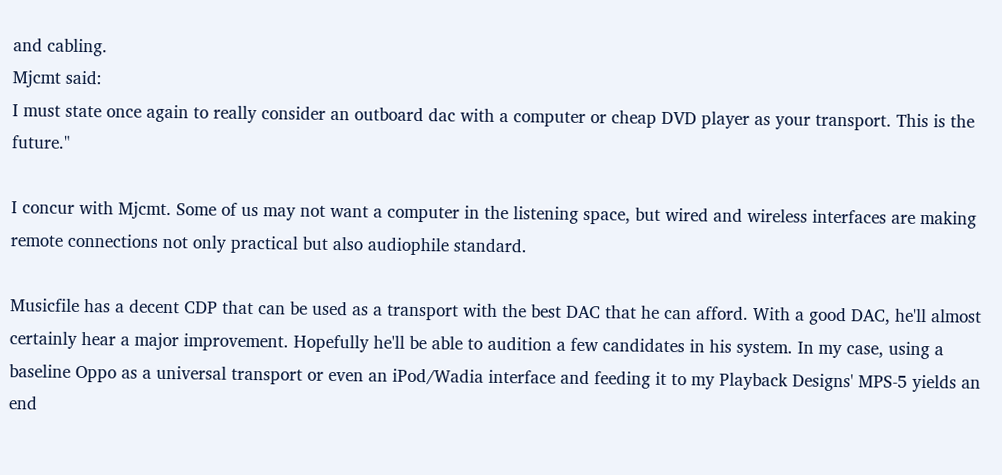and cabling.
Mjcmt said:
I must state once again to really consider an outboard dac with a computer or cheap DVD player as your transport. This is the future."

I concur with Mjcmt. Some of us may not want a computer in the listening space, but wired and wireless interfaces are making remote connections not only practical but also audiophile standard.

Musicfile has a decent CDP that can be used as a transport with the best DAC that he can afford. With a good DAC, he'll almost certainly hear a major improvement. Hopefully he'll be able to audition a few candidates in his system. In my case, using a baseline Oppo as a universal transport or even an iPod/Wadia interface and feeding it to my Playback Designs' MPS-5 yields an end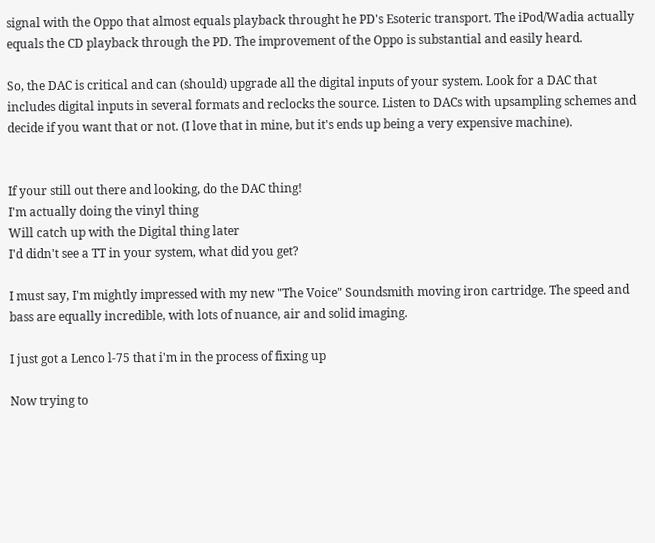signal with the Oppo that almost equals playback throught he PD's Esoteric transport. The iPod/Wadia actually equals the CD playback through the PD. The improvement of the Oppo is substantial and easily heard.

So, the DAC is critical and can (should) upgrade all the digital inputs of your system. Look for a DAC that includes digital inputs in several formats and reclocks the source. Listen to DACs with upsampling schemes and decide if you want that or not. (I love that in mine, but it's ends up being a very expensive machine).


If your still out there and looking, do the DAC thing!
I'm actually doing the vinyl thing
Will catch up with the Digital thing later
I'd didn't see a TT in your system, what did you get?

I must say, I'm mightly impressed with my new "The Voice" Soundsmith moving iron cartridge. The speed and bass are equally incredible, with lots of nuance, air and solid imaging.

I just got a Lenco l-75 that i'm in the process of fixing up

Now trying to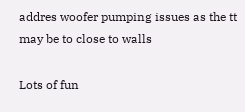addres woofer pumping issues as the tt may be to close to walls

Lots of fun